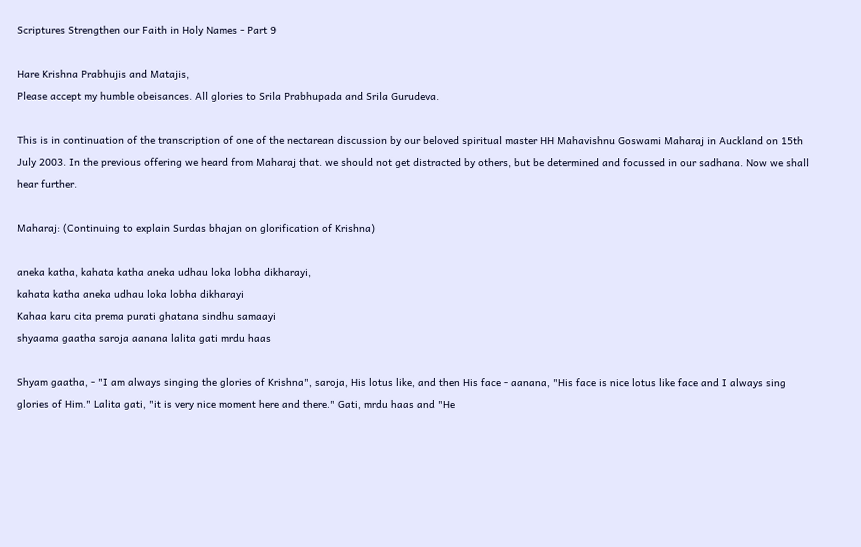Scriptures Strengthen our Faith in Holy Names - Part 9

Hare Krishna Prabhujis and Matajis,
Please accept my humble obeisances. All glories to Srila Prabhupada and Srila Gurudeva.

This is in continuation of the transcription of one of the nectarean discussion by our beloved spiritual master HH Mahavishnu Goswami Maharaj in Auckland on 15th July 2003. In the previous offering we heard from Maharaj that. we should not get distracted by others, but be determined and focussed in our sadhana. Now we shall hear further.

Maharaj: (Continuing to explain Surdas bhajan on glorification of Krishna)

aneka katha, kahata katha aneka udhau loka lobha dikharayi,
kahata katha aneka udhau loka lobha dikharayi
Kahaa karu cita prema purati ghatana sindhu samaayi
shyaama gaatha saroja aanana lalita gati mrdu haas

Shyam gaatha, - "I am always singing the glories of Krishna", saroja, His lotus like, and then His face - aanana, "His face is nice lotus like face and I always sing glories of Him." Lalita gati, "it is very nice moment here and there." Gati, mrdu haas and "He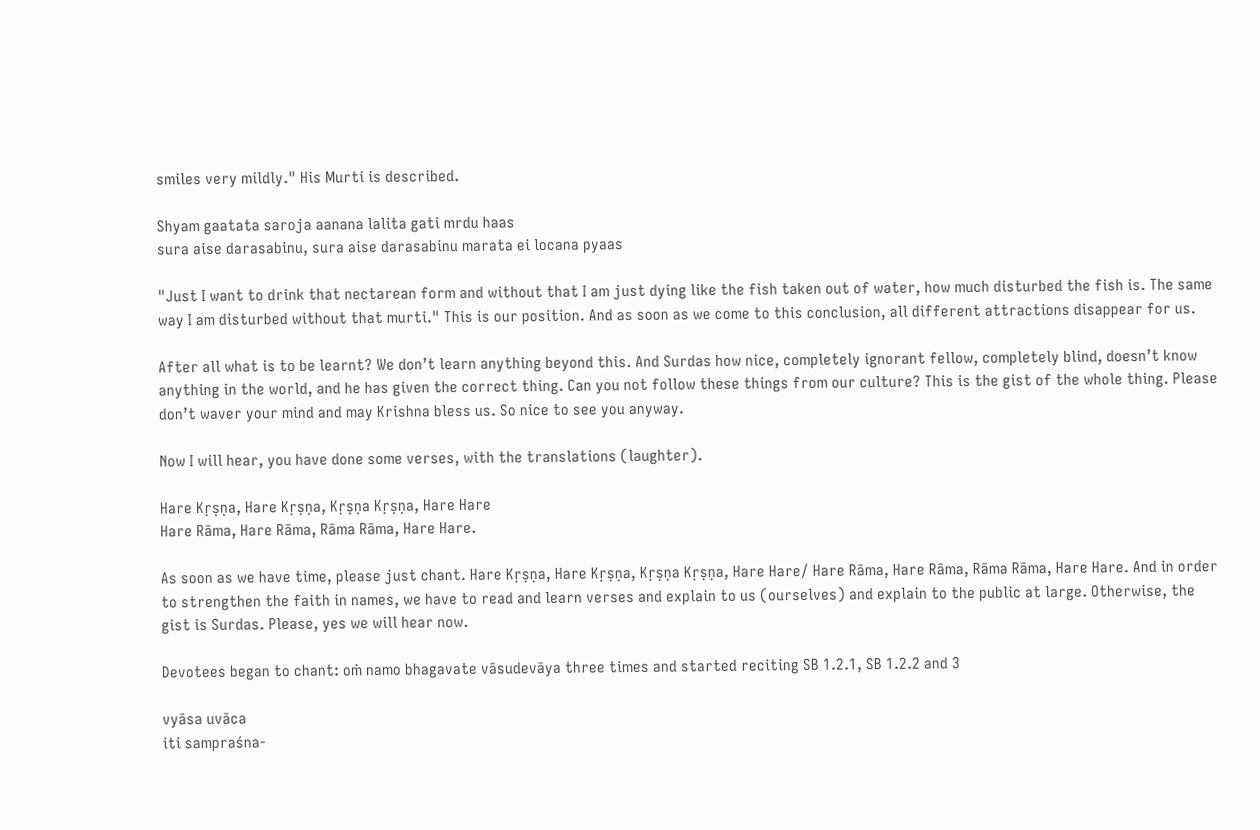smiles very mildly." His Murti is described.

Shyam gaatata saroja aanana lalita gati mrdu haas
sura aise darasabinu, sura aise darasabinu marata ei locana pyaas

"Just I want to drink that nectarean form and without that I am just dying like the fish taken out of water, how much disturbed the fish is. The same way I am disturbed without that murti." This is our position. And as soon as we come to this conclusion, all different attractions disappear for us.

After all what is to be learnt? We don’t learn anything beyond this. And Surdas how nice, completely ignorant fellow, completely blind, doesn’t know anything in the world, and he has given the correct thing. Can you not follow these things from our culture? This is the gist of the whole thing. Please don’t waver your mind and may Krishna bless us. So nice to see you anyway.

Now I will hear, you have done some verses, with the translations (laughter).

Hare Kṛṣṇa, Hare Kṛṣṇa, Kṛṣṇa Kṛṣṇa, Hare Hare
Hare Rāma, Hare Rāma, Rāma Rāma, Hare Hare.

As soon as we have time, please just chant. Hare Kṛṣṇa, Hare Kṛṣṇa, Kṛṣṇa Kṛṣṇa, Hare Hare/ Hare Rāma, Hare Rāma, Rāma Rāma, Hare Hare. And in order to strengthen the faith in names, we have to read and learn verses and explain to us (ourselves) and explain to the public at large. Otherwise, the gist is Surdas. Please, yes we will hear now.

Devotees began to chant: oṁ namo bhagavate vāsudevāya three times and started reciting SB 1.2.1, SB 1.2.2 and 3

vyāsa uvāca
iti sampraśna-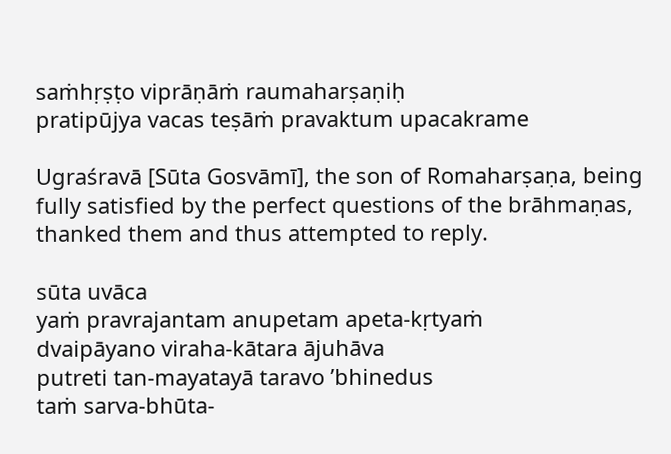saṁhṛṣṭo viprāṇāṁ raumaharṣaṇiḥ
pratipūjya vacas teṣāṁ pravaktum upacakrame

Ugraśravā [Sūta Gosvāmī], the son of Romaharṣaṇa, being fully satisfied by the perfect questions of the brāhmaṇas, thanked them and thus attempted to reply.

sūta uvāca
yaṁ pravrajantam anupetam apeta-kṛtyaṁ
dvaipāyano viraha-kātara ājuhāva
putreti tan-mayatayā taravo ’bhinedus
taṁ sarva-bhūta-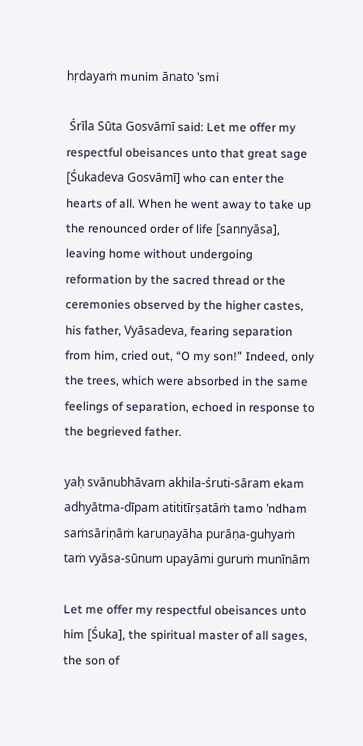hṛdayaṁ munim ānato ’smi

 Śrīla Sūta Gosvāmī said: Let me offer my respectful obeisances unto that great sage [Śukadeva Gosvāmī] who can enter the hearts of all. When he went away to take up the renounced order of life [sannyāsa], leaving home without undergoing reformation by the sacred thread or the ceremonies observed by the higher castes, his father, Vyāsadeva, fearing separation from him, cried out, “O my son!” Indeed, only the trees, which were absorbed in the same feelings of separation, echoed in response to the begrieved father.

yaḥ svānubhāvam akhila-śruti-sāram ekam
adhyātma-dīpam atititīrṣatāṁ tamo ’ndham
saṁsāriṇāṁ karuṇayāha purāṇa-guhyaṁ
taṁ vyāsa-sūnum upayāmi guruṁ munīnām

Let me offer my respectful obeisances unto him [Śuka], the spiritual master of all sages, the son of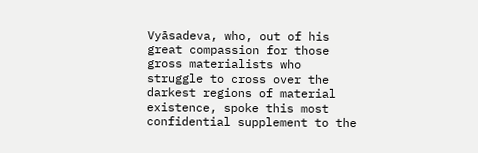Vyāsadeva, who, out of his great compassion for those gross materialists who struggle to cross over the darkest regions of material existence, spoke this most confidential supplement to the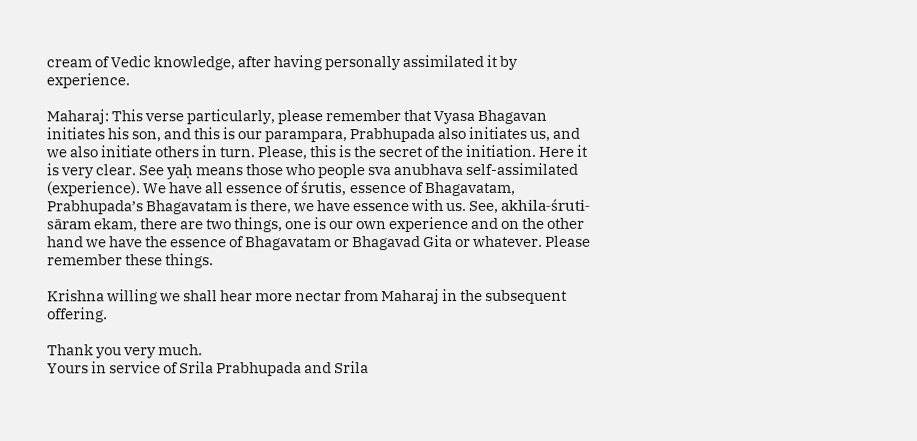cream of Vedic knowledge, after having personally assimilated it by experience.

Maharaj: This verse particularly, please remember that Vyasa Bhagavan initiates his son, and this is our parampara, Prabhupada also initiates us, and we also initiate others in turn. Please, this is the secret of the initiation. Here it is very clear. See yaḥ means those who people sva anubhava self-assimilated (experience). We have all essence of śrutis, essence of Bhagavatam, Prabhupada’s Bhagavatam is there, we have essence with us. See, akhila-śruti-sāram ekam, there are two things, one is our own experience and on the other hand we have the essence of Bhagavatam or Bhagavad Gita or whatever. Please remember these things.

Krishna willing we shall hear more nectar from Maharaj in the subsequent offering.

Thank you very much.
Yours in service of Srila Prabhupada and Srila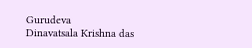Gurudeva
Dinavatsala Krishna das